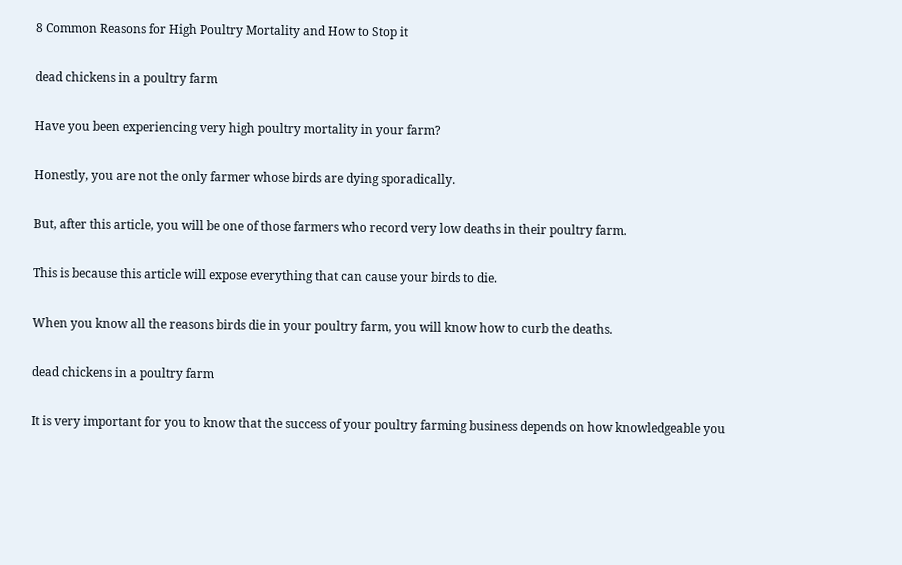8 Common Reasons for High Poultry Mortality and How to Stop it

dead chickens in a poultry farm

Have you been experiencing very high poultry mortality in your farm?

Honestly, you are not the only farmer whose birds are dying sporadically.

But, after this article, you will be one of those farmers who record very low deaths in their poultry farm.

This is because this article will expose everything that can cause your birds to die.

When you know all the reasons birds die in your poultry farm, you will know how to curb the deaths.

dead chickens in a poultry farm

It is very important for you to know that the success of your poultry farming business depends on how knowledgeable you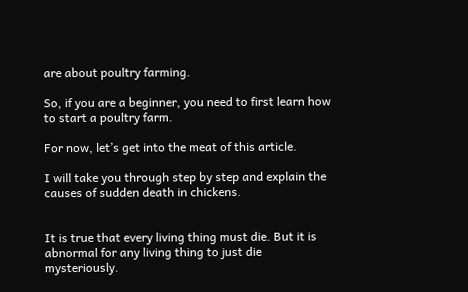are about poultry farming.

So, if you are a beginner, you need to first learn how to start a poultry farm.

For now, let’s get into the meat of this article.

I will take you through step by step and explain the causes of sudden death in chickens.


It is true that every living thing must die. But it is abnormal for any living thing to just die mysteriously.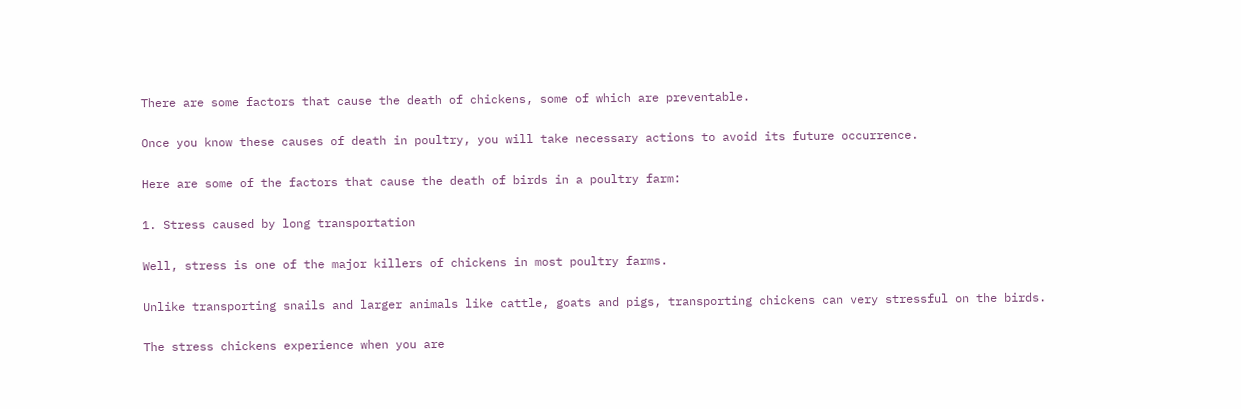There are some factors that cause the death of chickens, some of which are preventable.

Once you know these causes of death in poultry, you will take necessary actions to avoid its future occurrence.

Here are some of the factors that cause the death of birds in a poultry farm:

1. Stress caused by long transportation

Well, stress is one of the major killers of chickens in most poultry farms.

Unlike transporting snails and larger animals like cattle, goats and pigs, transporting chickens can very stressful on the birds.

The stress chickens experience when you are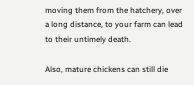moving them from the hatchery, over a long distance, to your farm can lead to their untimely death.

Also, mature chickens can still die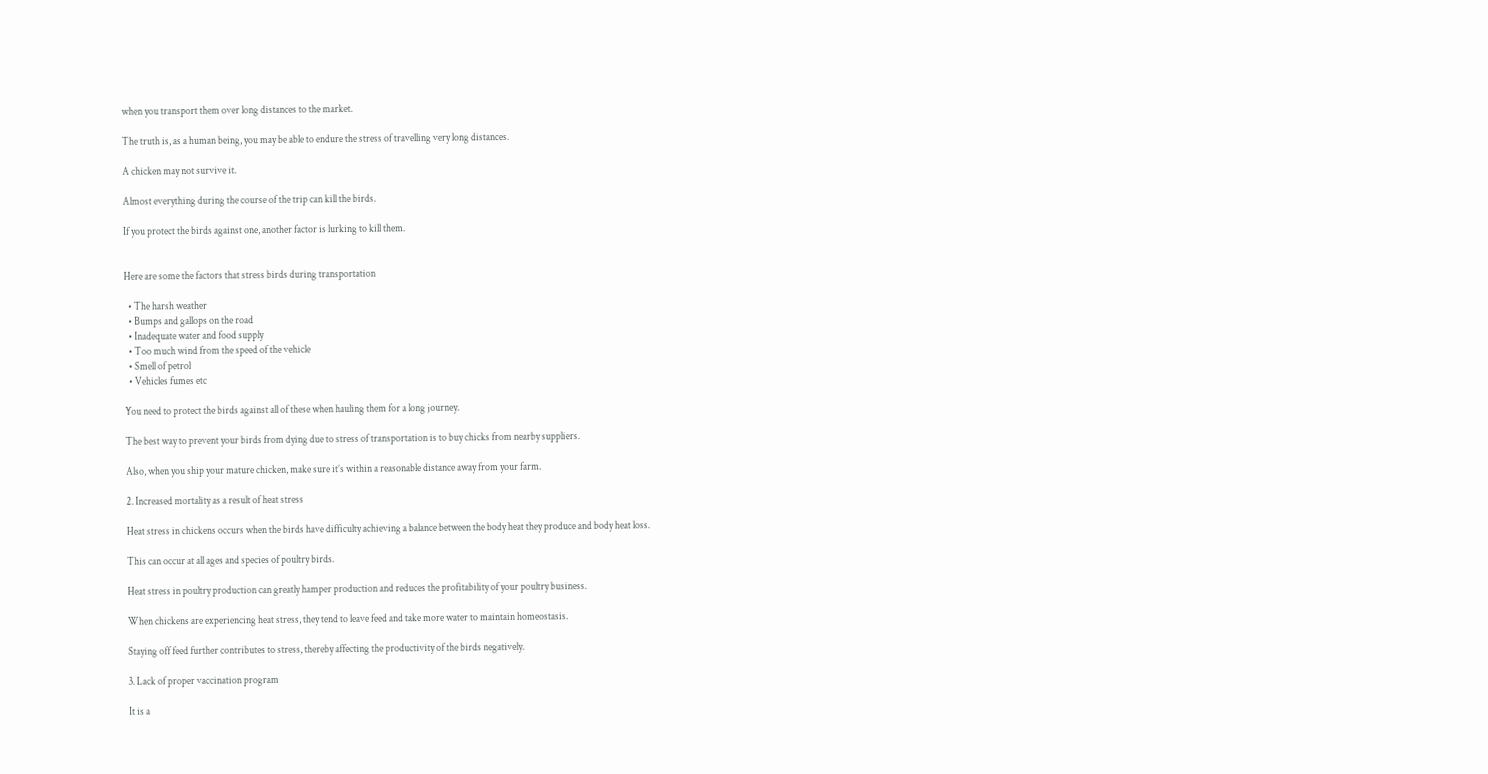when you transport them over long distances to the market.

The truth is, as a human being, you may be able to endure the stress of travelling very long distances.

A chicken may not survive it.

Almost everything during the course of the trip can kill the birds.

If you protect the birds against one, another factor is lurking to kill them.


Here are some the factors that stress birds during transportation

  • The harsh weather
  • Bumps and gallops on the road
  • Inadequate water and food supply
  • Too much wind from the speed of the vehicle
  • Smell of petrol
  • Vehicles fumes etc

You need to protect the birds against all of these when hauling them for a long journey.

The best way to prevent your birds from dying due to stress of transportation is to buy chicks from nearby suppliers.

Also, when you ship your mature chicken, make sure it’s within a reasonable distance away from your farm.

2. Increased mortality as a result of heat stress

Heat stress in chickens occurs when the birds have difficulty achieving a balance between the body heat they produce and body heat loss.

This can occur at all ages and species of poultry birds.

Heat stress in poultry production can greatly hamper production and reduces the profitability of your poultry business.

When chickens are experiencing heat stress, they tend to leave feed and take more water to maintain homeostasis.

Staying off feed further contributes to stress, thereby affecting the productivity of the birds negatively.

3. Lack of proper vaccination program

It is a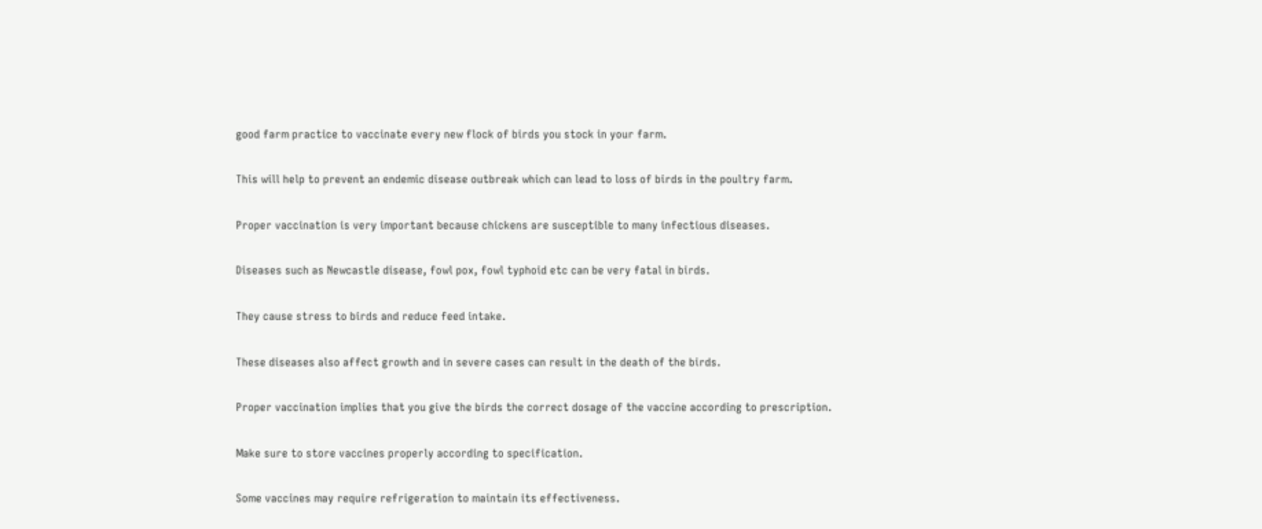good farm practice to vaccinate every new flock of birds you stock in your farm.

This will help to prevent an endemic disease outbreak which can lead to loss of birds in the poultry farm.

Proper vaccination is very important because chickens are susceptible to many infectious diseases.

Diseases such as Newcastle disease, fowl pox, fowl typhoid etc can be very fatal in birds.

They cause stress to birds and reduce feed intake.

These diseases also affect growth and in severe cases can result in the death of the birds.

Proper vaccination implies that you give the birds the correct dosage of the vaccine according to prescription.

Make sure to store vaccines properly according to specification.

Some vaccines may require refrigeration to maintain its effectiveness.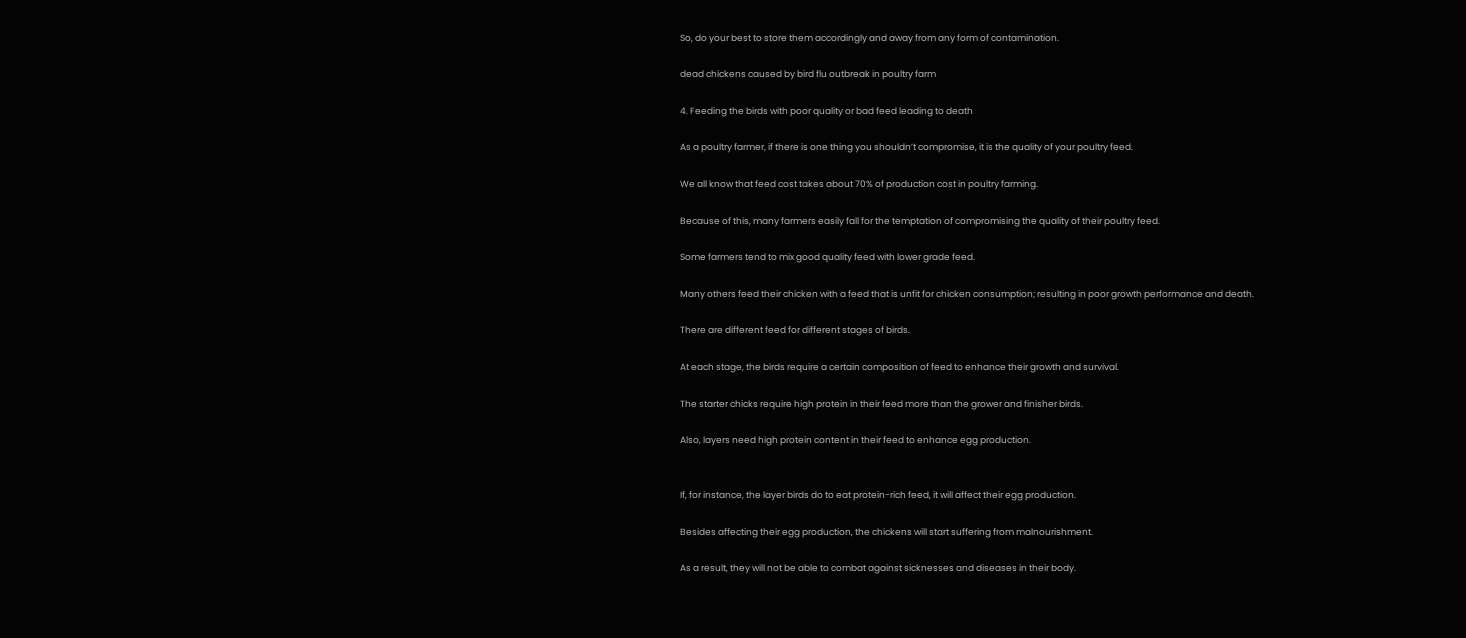So, do your best to store them accordingly and away from any form of contamination.

dead chickens caused by bird flu outbreak in poultry farm

4. Feeding the birds with poor quality or bad feed leading to death

As a poultry farmer, if there is one thing you shouldn’t compromise, it is the quality of your poultry feed.

We all know that feed cost takes about 70% of production cost in poultry farming.

Because of this, many farmers easily fall for the temptation of compromising the quality of their poultry feed.

Some farmers tend to mix good quality feed with lower grade feed.

Many others feed their chicken with a feed that is unfit for chicken consumption; resulting in poor growth performance and death.

There are different feed for different stages of birds.

At each stage, the birds require a certain composition of feed to enhance their growth and survival.

The starter chicks require high protein in their feed more than the grower and finisher birds.

Also, layers need high protein content in their feed to enhance egg production.


If, for instance, the layer birds do to eat protein-rich feed, it will affect their egg production.

Besides affecting their egg production, the chickens will start suffering from malnourishment.

As a result, they will not be able to combat against sicknesses and diseases in their body.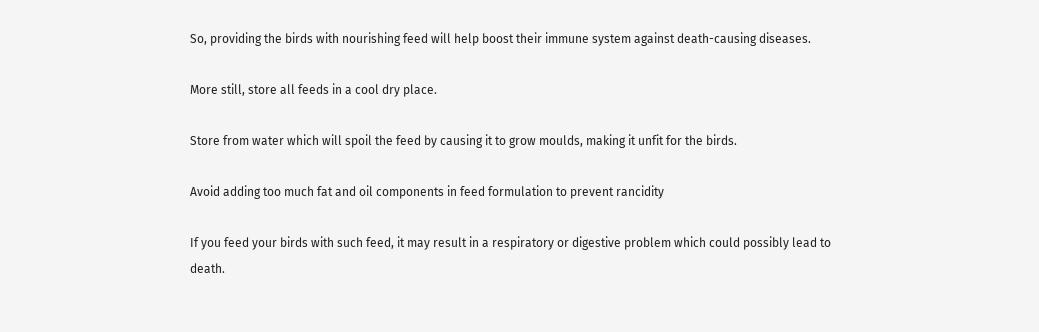So, providing the birds with nourishing feed will help boost their immune system against death-causing diseases.

More still, store all feeds in a cool dry place.

Store from water which will spoil the feed by causing it to grow moulds, making it unfit for the birds.

Avoid adding too much fat and oil components in feed formulation to prevent rancidity

If you feed your birds with such feed, it may result in a respiratory or digestive problem which could possibly lead to death.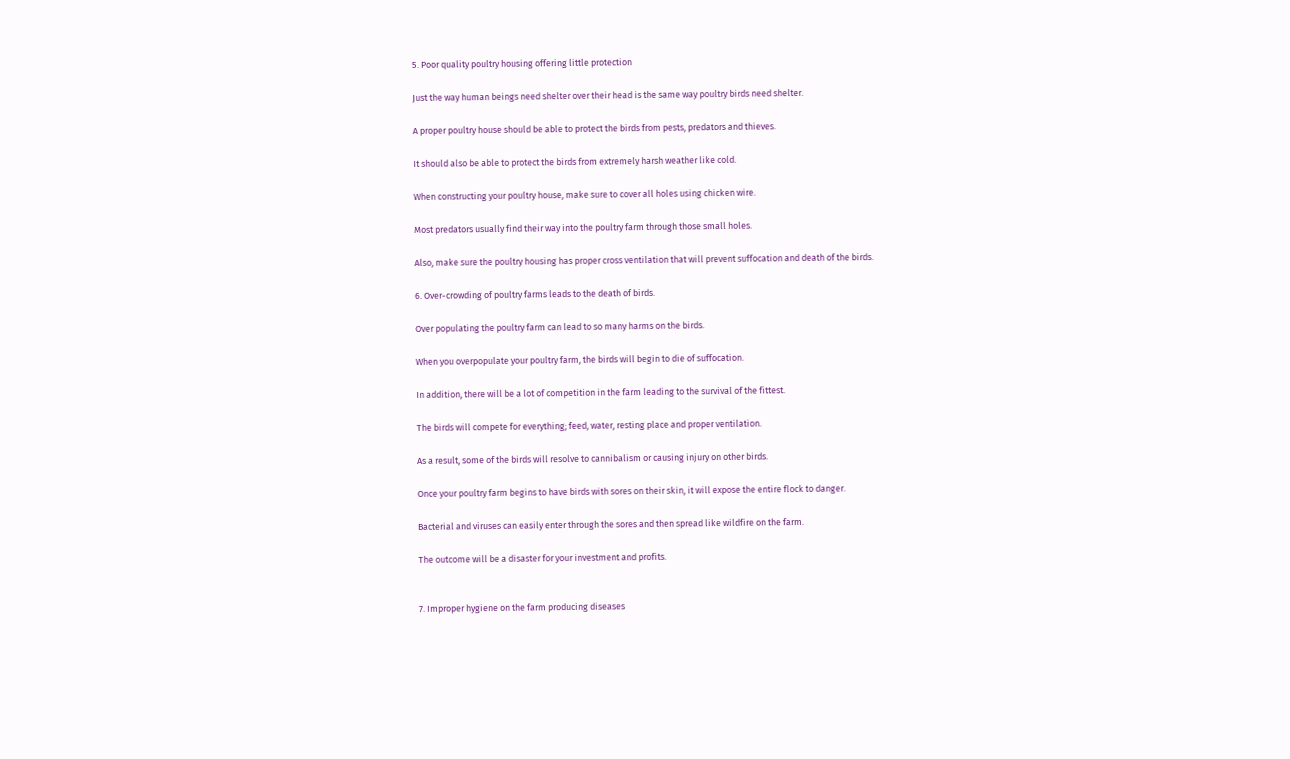5. Poor quality poultry housing offering little protection

Just the way human beings need shelter over their head is the same way poultry birds need shelter.

A proper poultry house should be able to protect the birds from pests, predators and thieves.

It should also be able to protect the birds from extremely harsh weather like cold.

When constructing your poultry house, make sure to cover all holes using chicken wire.

Most predators usually find their way into the poultry farm through those small holes.

Also, make sure the poultry housing has proper cross ventilation that will prevent suffocation and death of the birds.

6. Over-crowding of poultry farms leads to the death of birds.

Over populating the poultry farm can lead to so many harms on the birds.

When you overpopulate your poultry farm, the birds will begin to die of suffocation.

In addition, there will be a lot of competition in the farm leading to the survival of the fittest.

The birds will compete for everything; feed, water, resting place and proper ventilation.

As a result, some of the birds will resolve to cannibalism or causing injury on other birds.

Once your poultry farm begins to have birds with sores on their skin, it will expose the entire flock to danger.

Bacterial and viruses can easily enter through the sores and then spread like wildfire on the farm.

The outcome will be a disaster for your investment and profits.


7. Improper hygiene on the farm producing diseases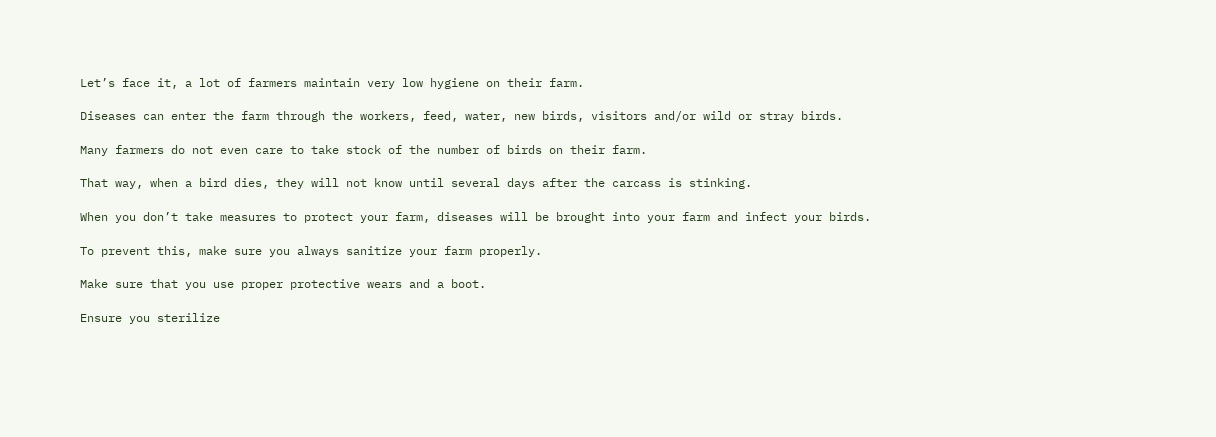Let’s face it, a lot of farmers maintain very low hygiene on their farm.

Diseases can enter the farm through the workers, feed, water, new birds, visitors and/or wild or stray birds.

Many farmers do not even care to take stock of the number of birds on their farm.

That way, when a bird dies, they will not know until several days after the carcass is stinking.

When you don’t take measures to protect your farm, diseases will be brought into your farm and infect your birds.

To prevent this, make sure you always sanitize your farm properly.

Make sure that you use proper protective wears and a boot.

Ensure you sterilize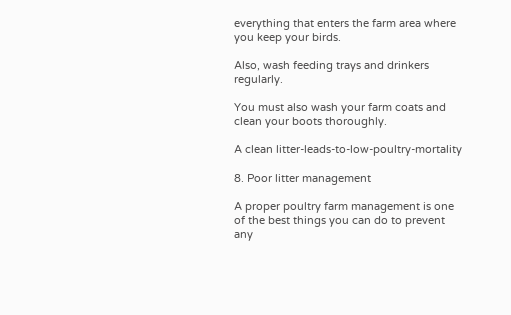everything that enters the farm area where you keep your birds.

Also, wash feeding trays and drinkers regularly.

You must also wash your farm coats and clean your boots thoroughly.

A clean litter-leads-to-low-poultry-mortality

8. Poor litter management

A proper poultry farm management is one of the best things you can do to prevent any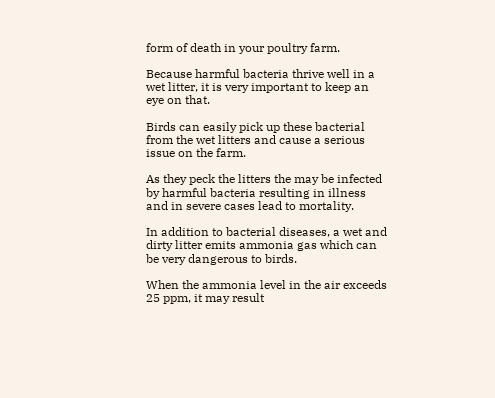form of death in your poultry farm.

Because harmful bacteria thrive well in a wet litter, it is very important to keep an eye on that.

Birds can easily pick up these bacterial from the wet litters and cause a serious issue on the farm.

As they peck the litters the may be infected by harmful bacteria resulting in illness and in severe cases lead to mortality.

In addition to bacterial diseases, a wet and dirty litter emits ammonia gas which can be very dangerous to birds.

When the ammonia level in the air exceeds 25 ppm, it may result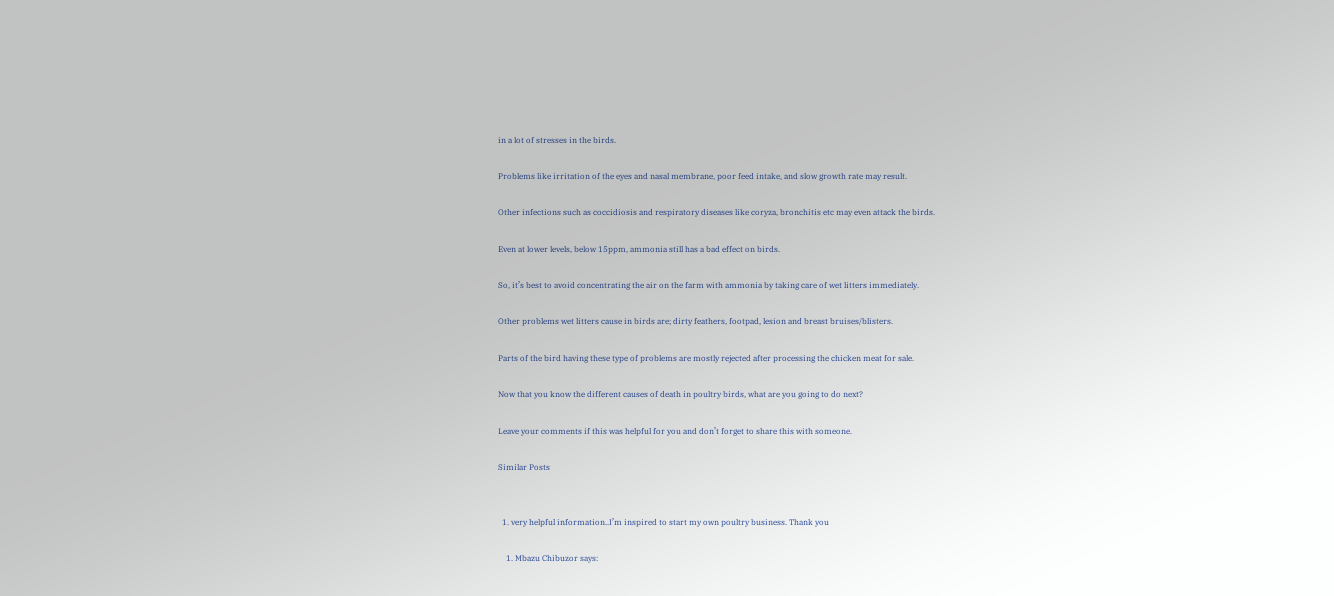in a lot of stresses in the birds.

Problems like irritation of the eyes and nasal membrane, poor feed intake, and slow growth rate may result.

Other infections such as coccidiosis and respiratory diseases like coryza, bronchitis etc may even attack the birds.

Even at lower levels, below 15ppm, ammonia still has a bad effect on birds.

So, it’s best to avoid concentrating the air on the farm with ammonia by taking care of wet litters immediately.

Other problems wet litters cause in birds are; dirty feathers, footpad, lesion and breast bruises/blisters.

Parts of the bird having these type of problems are mostly rejected after processing the chicken meat for sale.

Now that you know the different causes of death in poultry birds, what are you going to do next?

Leave your comments if this was helpful for you and don’t forget to share this with someone.

Similar Posts


  1. very helpful information..I’m inspired to start my own poultry business. Thank you

    1. Mbazu Chibuzor says: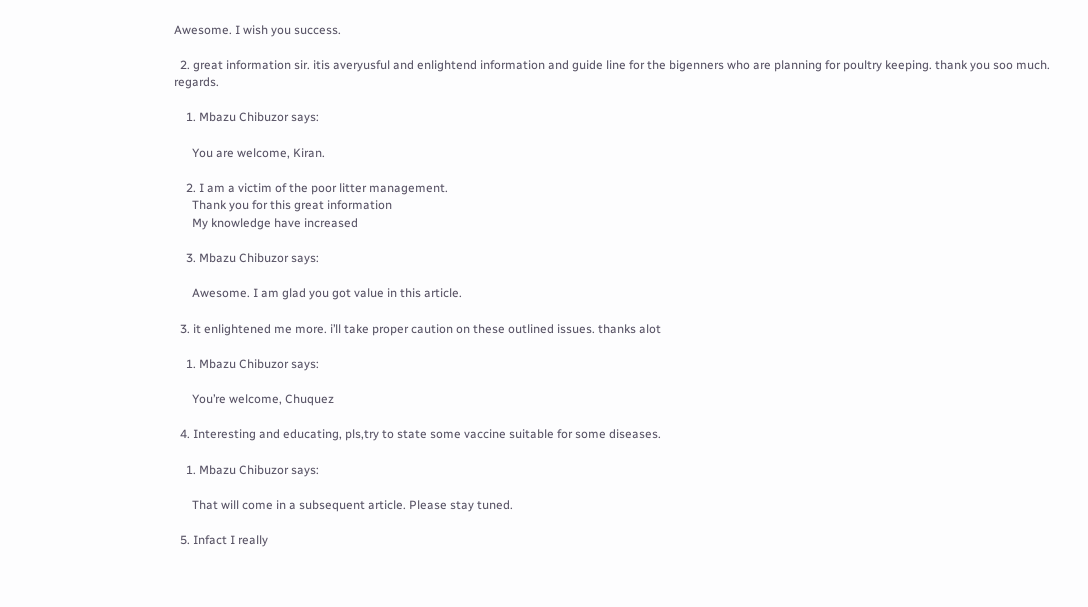Awesome. I wish you success.

  2. great information sir. itis averyusful and enlightend information and guide line for the bigenners who are planning for poultry keeping. thank you soo much. regards.

    1. Mbazu Chibuzor says:

      You are welcome, Kiran.

    2. I am a victim of the poor litter management.
      Thank you for this great information
      My knowledge have increased

    3. Mbazu Chibuzor says:

      Awesome. I am glad you got value in this article.

  3. it enlightened me more. i’ll take proper caution on these outlined issues. thanks alot

    1. Mbazu Chibuzor says:

      You’re welcome, Chuquez

  4. Interesting and educating, pls,try to state some vaccine suitable for some diseases.

    1. Mbazu Chibuzor says:

      That will come in a subsequent article. Please stay tuned.

  5. Infact I really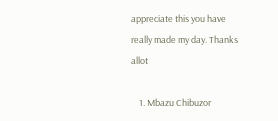appreciate this you have really made my day. Thanks allot

    1. Mbazu Chibuzor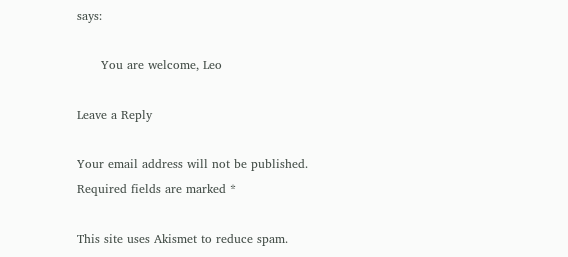says:

      You are welcome, Leo

Leave a Reply

Your email address will not be published. Required fields are marked *

This site uses Akismet to reduce spam.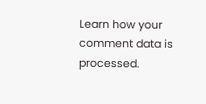Learn how your comment data is processed.